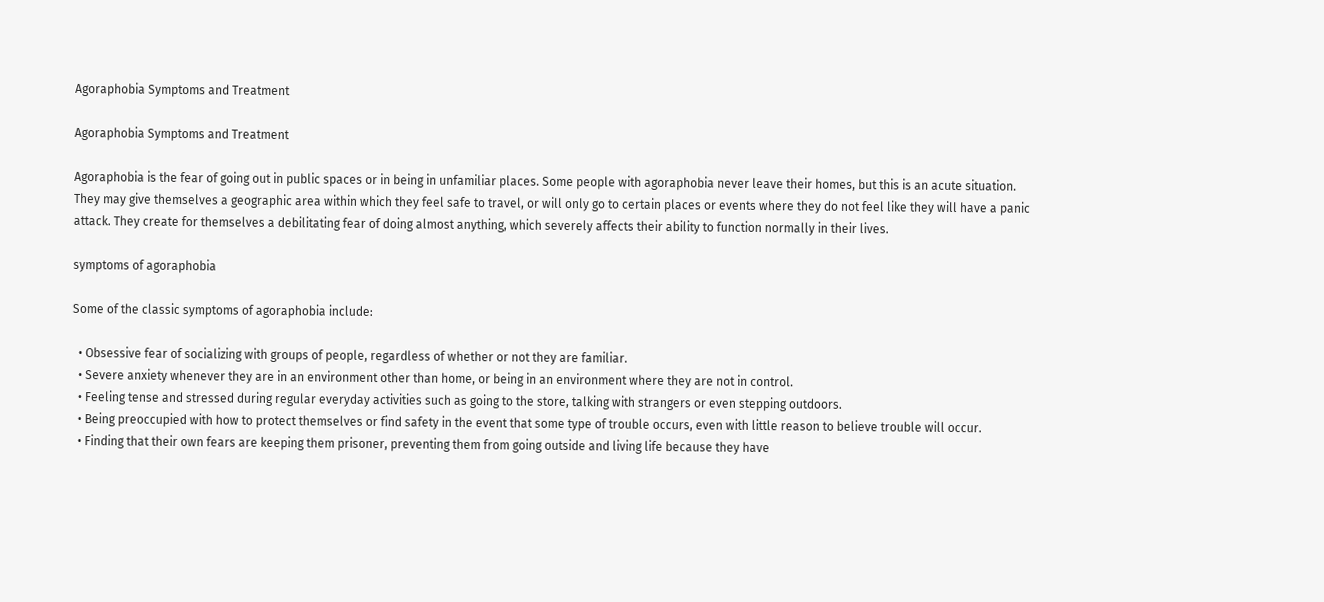Agoraphobia Symptoms and Treatment

Agoraphobia Symptoms and Treatment

Agoraphobia is the fear of going out in public spaces or in being in unfamiliar places. Some people with agoraphobia never leave their homes, but this is an acute situation. They may give themselves a geographic area within which they feel safe to travel, or will only go to certain places or events where they do not feel like they will have a panic attack. They create for themselves a debilitating fear of doing almost anything, which severely affects their ability to function normally in their lives.

symptoms of agoraphobia

Some of the classic symptoms of agoraphobia include:

  • Obsessive fear of socializing with groups of people, regardless of whether or not they are familiar.
  • Severe anxiety whenever they are in an environment other than home, or being in an environment where they are not in control.
  • Feeling tense and stressed during regular everyday activities such as going to the store, talking with strangers or even stepping outdoors.
  • Being preoccupied with how to protect themselves or find safety in the event that some type of trouble occurs, even with little reason to believe trouble will occur.
  • Finding that their own fears are keeping them prisoner, preventing them from going outside and living life because they have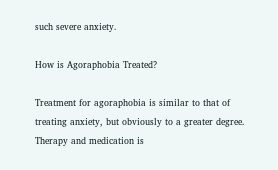such severe anxiety.

How is Agoraphobia Treated?

Treatment for agoraphobia is similar to that of treating anxiety, but obviously to a greater degree. Therapy and medication is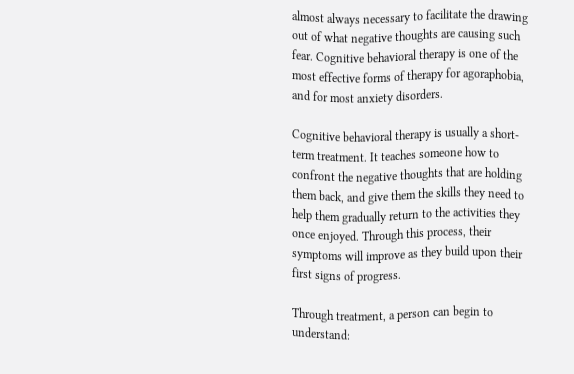almost always necessary to facilitate the drawing out of what negative thoughts are causing such fear. Cognitive behavioral therapy is one of the most effective forms of therapy for agoraphobia, and for most anxiety disorders.

Cognitive behavioral therapy is usually a short-term treatment. It teaches someone how to confront the negative thoughts that are holding them back, and give them the skills they need to help them gradually return to the activities they once enjoyed. Through this process, their symptoms will improve as they build upon their first signs of progress.

Through treatment, a person can begin to understand: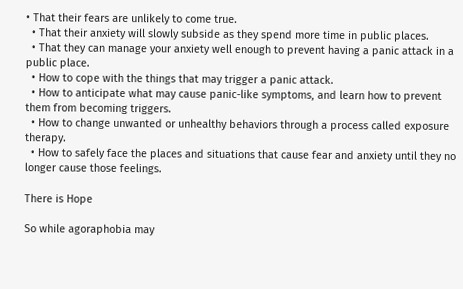• That their fears are unlikely to come true.
  • That their anxiety will slowly subside as they spend more time in public places.
  • That they can manage your anxiety well enough to prevent having a panic attack in a public place.
  • How to cope with the things that may trigger a panic attack.
  • How to anticipate what may cause panic-like symptoms, and learn how to prevent them from becoming triggers.
  • How to change unwanted or unhealthy behaviors through a process called exposure therapy.
  • How to safely face the places and situations that cause fear and anxiety until they no longer cause those feelings.

There is Hope

So while agoraphobia may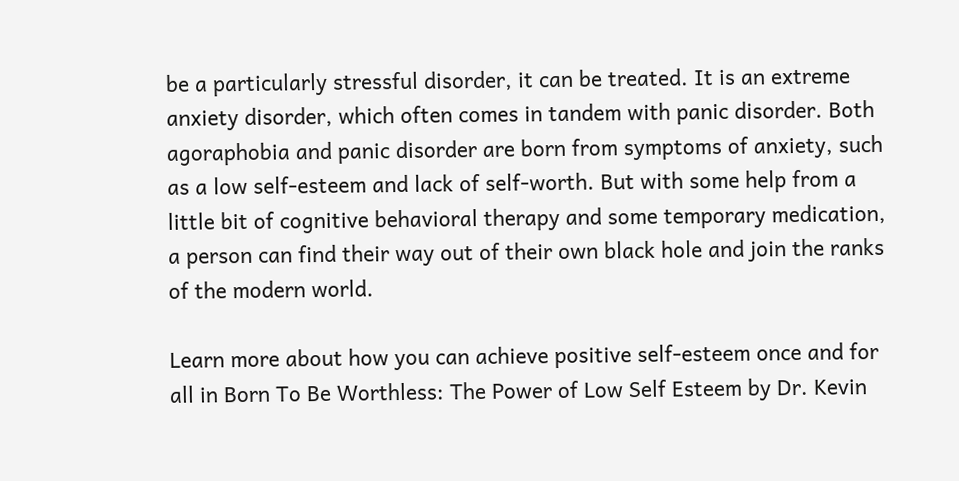be a particularly stressful disorder, it can be treated. It is an extreme anxiety disorder, which often comes in tandem with panic disorder. Both agoraphobia and panic disorder are born from symptoms of anxiety, such as a low self-esteem and lack of self-worth. But with some help from a little bit of cognitive behavioral therapy and some temporary medication, a person can find their way out of their own black hole and join the ranks of the modern world.

Learn more about how you can achieve positive self-esteem once and for all in Born To Be Worthless: The Power of Low Self Esteem by Dr. Kevin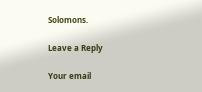Solomons.

Leave a Reply

Your email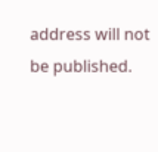address will not be published.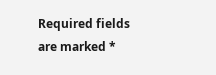Required fields are marked *